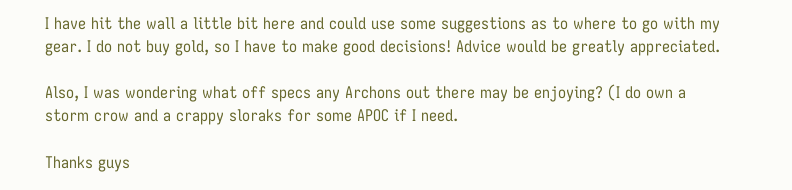I have hit the wall a little bit here and could use some suggestions as to where to go with my gear. I do not buy gold, so I have to make good decisions! Advice would be greatly appreciated.

Also, I was wondering what off specs any Archons out there may be enjoying? (I do own a storm crow and a crappy sloraks for some APOC if I need.

Thanks guys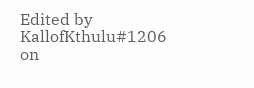Edited by KallofKthulu#1206 on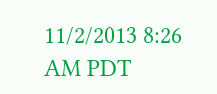11/2/2013 8:26 AM PDT